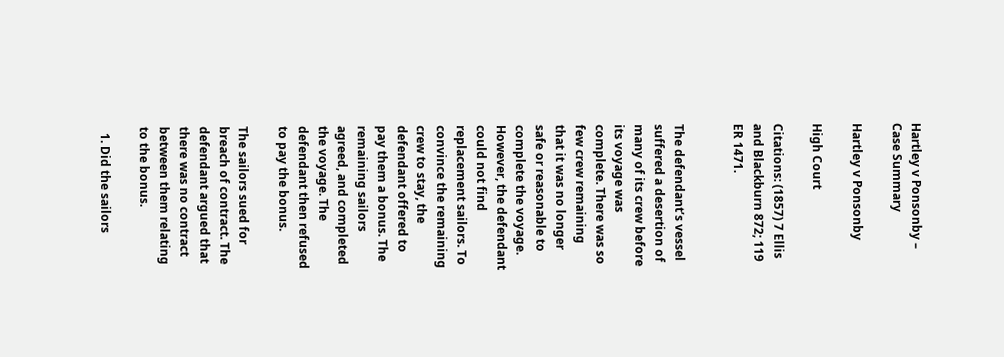Hartley v Ponsonby – Case Summary

Hartley v Ponsonby

High Court

Citations: (1857) 7 Ellis and Blackburn 872; 119 ER 1471.


The defendant’s vessel suffered a desertion of many of its crew before its voyage was complete. There was so few crew remaining that it was no longer safe or reasonable to complete the voyage. However, the defendant could not find replacement sailors. To convince the remaining crew to stay, the defendant offered to pay them a bonus. The remaining sailors agreed, and completed the voyage. The defendant then refused to pay the bonus.

The sailors sued for breach of contract. The defendant argued that there was no contract between them relating to the bonus.

  1. Did the sailors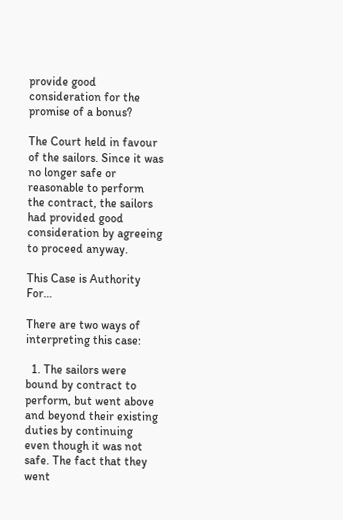provide good consideration for the promise of a bonus?

The Court held in favour of the sailors. Since it was no longer safe or reasonable to perform the contract, the sailors had provided good consideration by agreeing to proceed anyway.

This Case is Authority For…

There are two ways of interpreting this case:

  1. The sailors were bound by contract to perform, but went above and beyond their existing duties by continuing even though it was not safe. The fact that they went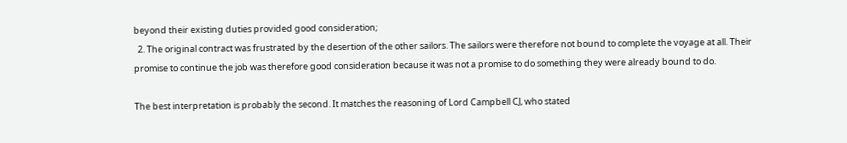beyond their existing duties provided good consideration;
  2. The original contract was frustrated by the desertion of the other sailors. The sailors were therefore not bound to complete the voyage at all. Their promise to continue the job was therefore good consideration because it was not a promise to do something they were already bound to do.

The best interpretation is probably the second. It matches the reasoning of Lord Campbell CJ, who stated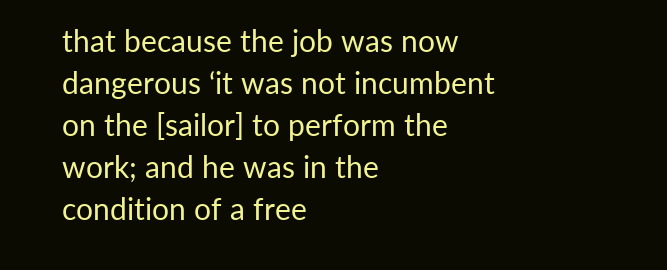that because the job was now dangerous ‘it was not incumbent on the [sailor] to perform the work; and he was in the condition of a free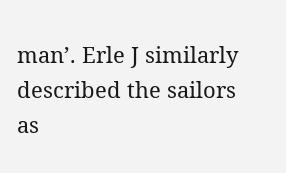man’. Erle J similarly described the sailors as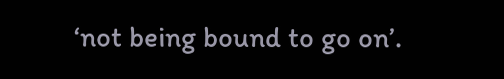‘not being bound to go on’.